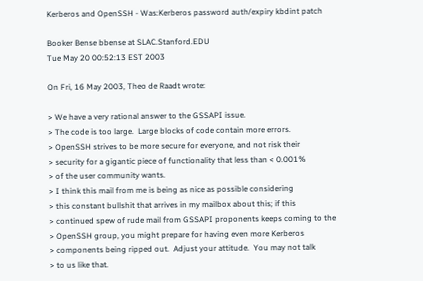Kerberos and OpenSSH - Was:Kerberos password auth/expiry kbdint patch

Booker Bense bbense at SLAC.Stanford.EDU
Tue May 20 00:52:13 EST 2003

On Fri, 16 May 2003, Theo de Raadt wrote:

> We have a very rational answer to the GSSAPI issue.
> The code is too large.  Large blocks of code contain more errors.
> OpenSSH strives to be more secure for everyone, and not risk their
> security for a gigantic piece of functionality that less than < 0.001%
> of the user community wants.
> I think this mail from me is being as nice as possible considering
> this constant bullshit that arrives in my mailbox about this; if this
> continued spew of rude mail from GSSAPI proponents keeps coming to the
> OpenSSH group, you might prepare for having even more Kerberos
> components being ripped out.  Adjust your attitude.  You may not talk
> to us like that.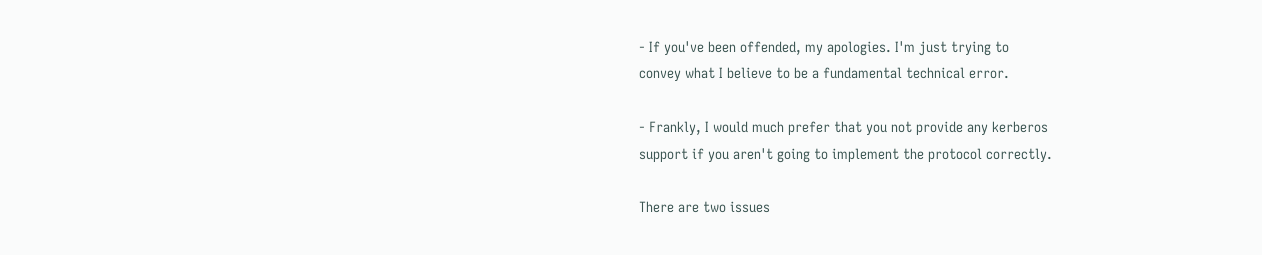- If you've been offended, my apologies. I'm just trying to
convey what I believe to be a fundamental technical error.

- Frankly, I would much prefer that you not provide any kerberos
support if you aren't going to implement the protocol correctly.

There are two issues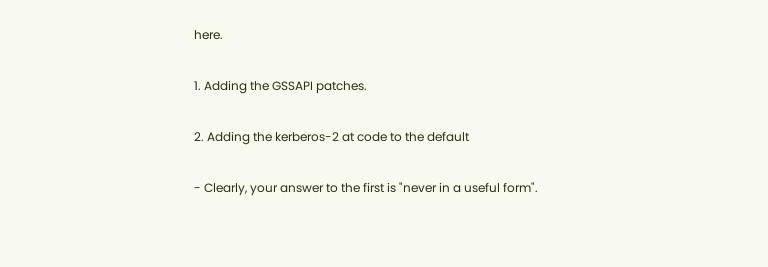here.

1. Adding the GSSAPI patches.

2. Adding the kerberos-2 at code to the default

- Clearly, your answer to the first is "never in a useful form".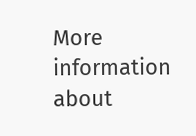More information about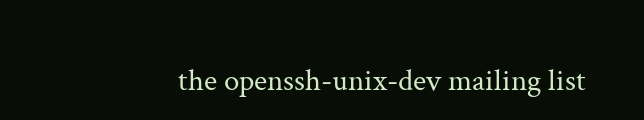the openssh-unix-dev mailing list